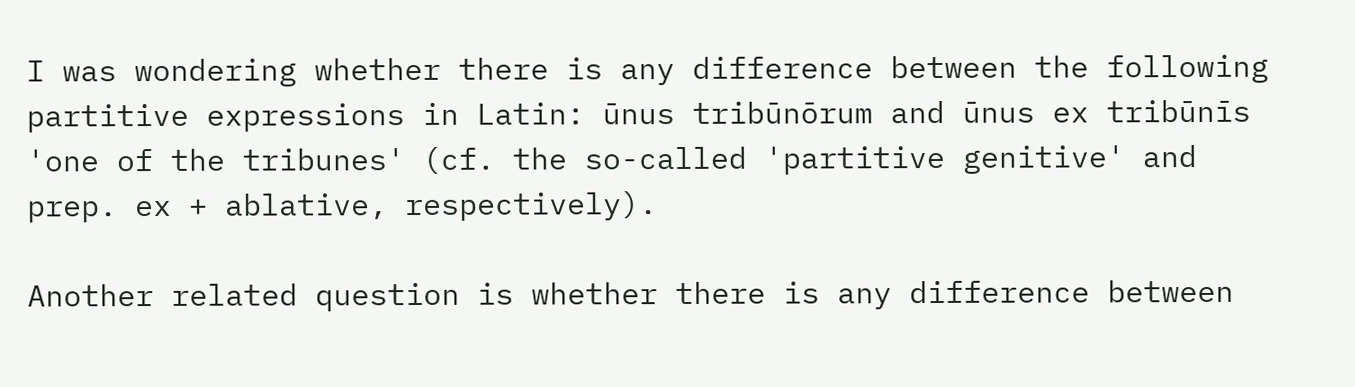I was wondering whether there is any difference between the following partitive expressions in Latin: ūnus tribūnōrum and ūnus ex tribūnīs 'one of the tribunes' (cf. the so-called 'partitive genitive' and prep. ex + ablative, respectively).

Another related question is whether there is any difference between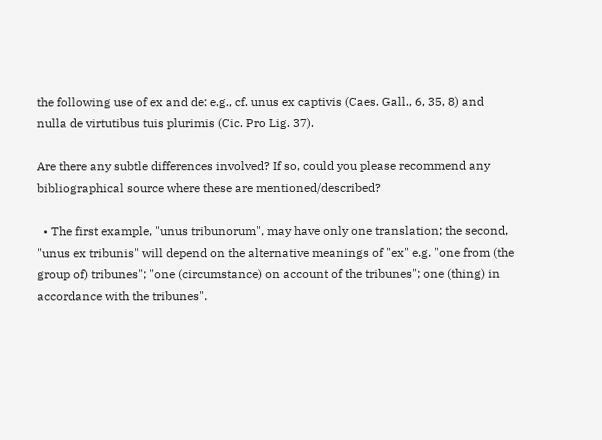the following use of ex and de: e.g., cf. unus ex captivis (Caes. Gall., 6, 35, 8) and nulla de virtutibus tuis plurimis (Cic. Pro Lig. 37).

Are there any subtle differences involved? If so, could you please recommend any bibliographical source where these are mentioned/described?

  • The first example, "unus tribunorum", may have only one translation; the second, "unus ex tribunis" will depend on the alternative meanings of "ex" e.g. "one from (the group of) tribunes"; "one (circumstance) on account of the tribunes"; one (thing) in accordance with the tribunes".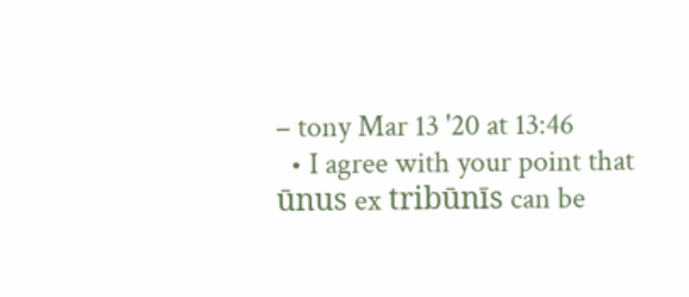– tony Mar 13 '20 at 13:46
  • I agree with your point that ūnus ex tribūnīs can be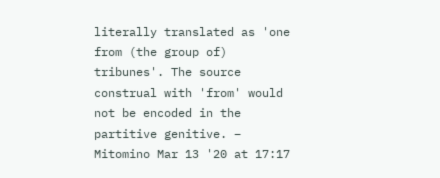literally translated as 'one from (the group of) tribunes'. The source construal with 'from' would not be encoded in the partitive genitive. – Mitomino Mar 13 '20 at 17:17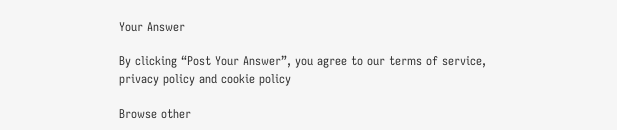Your Answer

By clicking “Post Your Answer”, you agree to our terms of service, privacy policy and cookie policy

Browse other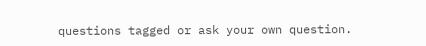questions tagged or ask your own question.